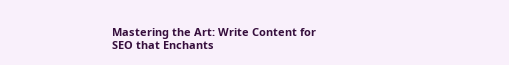Mastering the Art: Write Content for SEO that Enchants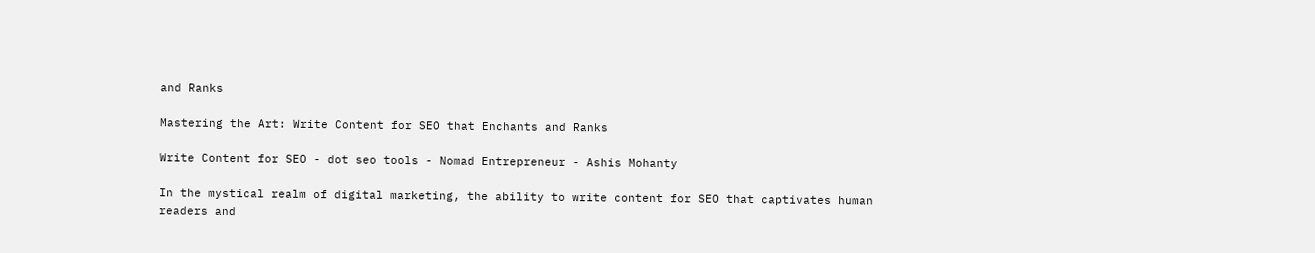and Ranks

Mastering the Art: Write Content for SEO that Enchants and Ranks

Write Content for SEO - dot seo tools - Nomad Entrepreneur - Ashis Mohanty

In the mystical realm of digital marketing, the ability to write content for SEO that captivates human readers and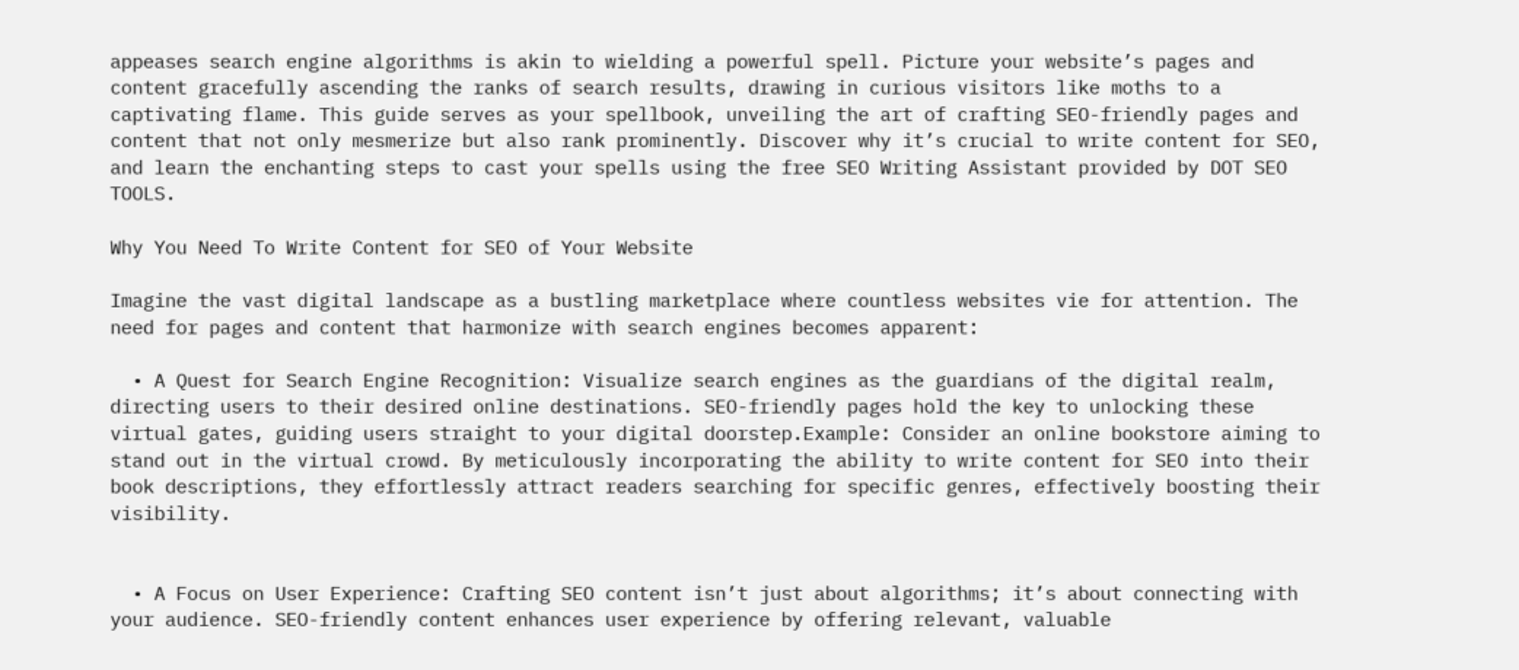appeases search engine algorithms is akin to wielding a powerful spell. Picture your website’s pages and content gracefully ascending the ranks of search results, drawing in curious visitors like moths to a captivating flame. This guide serves as your spellbook, unveiling the art of crafting SEO-friendly pages and content that not only mesmerize but also rank prominently. Discover why it’s crucial to write content for SEO, and learn the enchanting steps to cast your spells using the free SEO Writing Assistant provided by DOT SEO TOOLS.

Why You Need To Write Content for SEO of Your Website

Imagine the vast digital landscape as a bustling marketplace where countless websites vie for attention. The need for pages and content that harmonize with search engines becomes apparent:

  • A Quest for Search Engine Recognition: Visualize search engines as the guardians of the digital realm, directing users to their desired online destinations. SEO-friendly pages hold the key to unlocking these virtual gates, guiding users straight to your digital doorstep.Example: Consider an online bookstore aiming to stand out in the virtual crowd. By meticulously incorporating the ability to write content for SEO into their book descriptions, they effortlessly attract readers searching for specific genres, effectively boosting their visibility.


  • A Focus on User Experience: Crafting SEO content isn’t just about algorithms; it’s about connecting with your audience. SEO-friendly content enhances user experience by offering relevant, valuable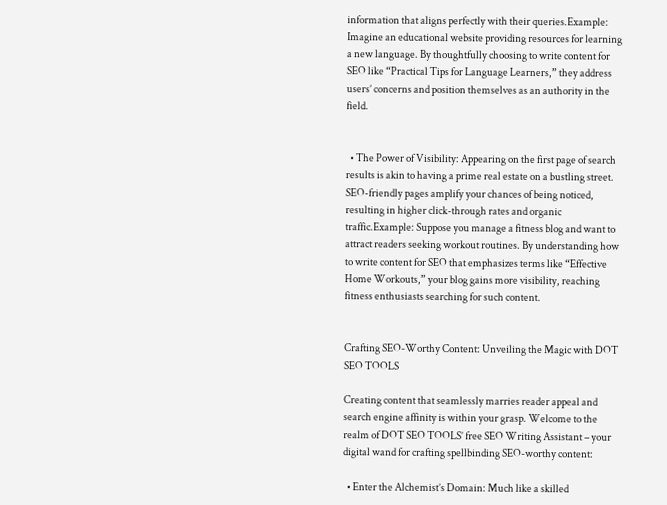information that aligns perfectly with their queries.Example: Imagine an educational website providing resources for learning a new language. By thoughtfully choosing to write content for SEO like “Practical Tips for Language Learners,” they address users’ concerns and position themselves as an authority in the field.


  • The Power of Visibility: Appearing on the first page of search results is akin to having a prime real estate on a bustling street. SEO-friendly pages amplify your chances of being noticed, resulting in higher click-through rates and organic traffic.Example: Suppose you manage a fitness blog and want to attract readers seeking workout routines. By understanding how to write content for SEO that emphasizes terms like “Effective Home Workouts,” your blog gains more visibility, reaching fitness enthusiasts searching for such content.


Crafting SEO-Worthy Content: Unveiling the Magic with DOT SEO TOOLS

Creating content that seamlessly marries reader appeal and search engine affinity is within your grasp. Welcome to the realm of DOT SEO TOOLS’ free SEO Writing Assistant – your digital wand for crafting spellbinding SEO-worthy content:

  • Enter the Alchemist’s Domain: Much like a skilled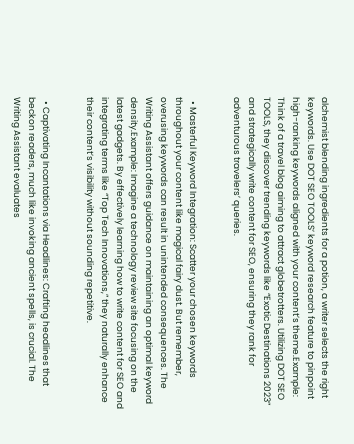alchemist blending ingredients for a potion, a writer selects the right keywords. Use DOT SEO TOOLS’ keyword research feature to pinpoint high-ranking keywords aligned with your content’s theme.Example: Think of a travel blog aiming to attract globetrotters. Utilizing DOT SEO TOOLS, they discover trending keywords like “Exotic Destinations 2023” and strategically write content for SEO, ensuring they rank for adventurous travelers’ queries.


  • Masterful Keyword Integration: Scatter your chosen keywords throughout your content like magical fairy dust. But remember, overusing keywords can result in unintended consequences. The Writing Assistant offers guidance on maintaining an optimal keyword density.Example: Imagine a technology review site focusing on the latest gadgets. By effectively learning how to write content for SEO and integrating terms like “Top Tech Innovations,” they naturally enhance their content’s visibility without sounding repetitive.


  • Captivating Incantations via Headlines: Crafting headlines that beckon readers, much like invoking ancient spells, is crucial. The Writing Assistant evaluates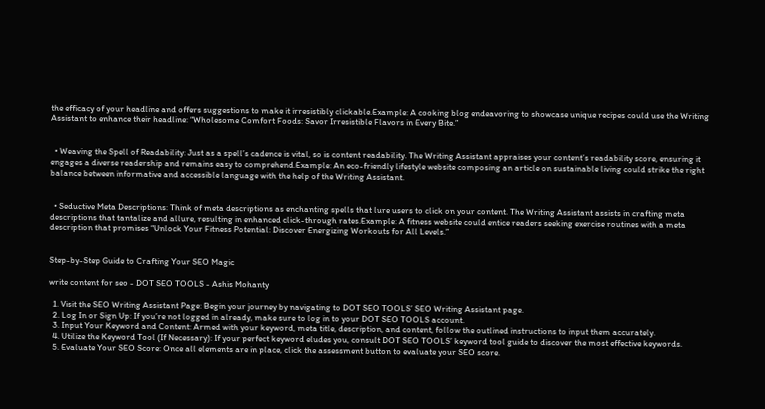the efficacy of your headline and offers suggestions to make it irresistibly clickable.Example: A cooking blog endeavoring to showcase unique recipes could use the Writing Assistant to enhance their headline: “Wholesome Comfort Foods: Savor Irresistible Flavors in Every Bite.”


  • Weaving the Spell of Readability: Just as a spell’s cadence is vital, so is content readability. The Writing Assistant appraises your content’s readability score, ensuring it engages a diverse readership and remains easy to comprehend.Example: An eco-friendly lifestyle website composing an article on sustainable living could strike the right balance between informative and accessible language with the help of the Writing Assistant.


  • Seductive Meta Descriptions: Think of meta descriptions as enchanting spells that lure users to click on your content. The Writing Assistant assists in crafting meta descriptions that tantalize and allure, resulting in enhanced click-through rates.Example: A fitness website could entice readers seeking exercise routines with a meta description that promises “Unlock Your Fitness Potential: Discover Energizing Workouts for All Levels.”


Step-by-Step Guide to Crafting Your SEO Magic

write content for seo - DOT SEO TOOLS - Ashis Mohanty

  1. Visit the SEO Writing Assistant Page: Begin your journey by navigating to DOT SEO TOOLS’ SEO Writing Assistant page.
  2. Log In or Sign Up: If you’re not logged in already, make sure to log in to your DOT SEO TOOLS account.
  3. Input Your Keyword and Content: Armed with your keyword, meta title, description, and content, follow the outlined instructions to input them accurately.
  4. Utilize the Keyword Tool (If Necessary): If your perfect keyword eludes you, consult DOT SEO TOOLS’ keyword tool guide to discover the most effective keywords.
  5. Evaluate Your SEO Score: Once all elements are in place, click the assessment button to evaluate your SEO score.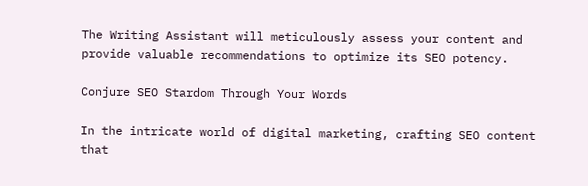The Writing Assistant will meticulously assess your content and provide valuable recommendations to optimize its SEO potency.

Conjure SEO Stardom Through Your Words

In the intricate world of digital marketing, crafting SEO content that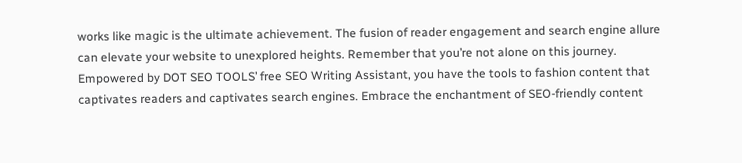works like magic is the ultimate achievement. The fusion of reader engagement and search engine allure can elevate your website to unexplored heights. Remember that you’re not alone on this journey. Empowered by DOT SEO TOOLS’ free SEO Writing Assistant, you have the tools to fashion content that captivates readers and captivates search engines. Embrace the enchantment of SEO-friendly content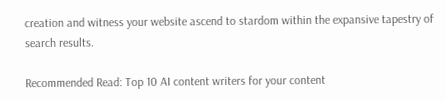creation and witness your website ascend to stardom within the expansive tapestry of search results.

Recommended Read: Top 10 AI content writers for your content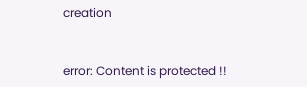creation


error: Content is protected !!